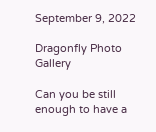September 9, 2022

Dragonfly Photo Gallery

Can you be still enough to have a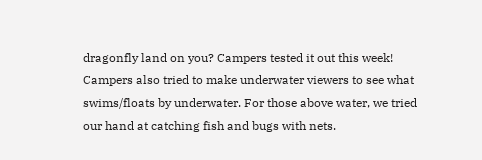dragonfly land on you? Campers tested it out this week! Campers also tried to make underwater viewers to see what swims/floats by underwater. For those above water, we tried our hand at catching fish and bugs with nets.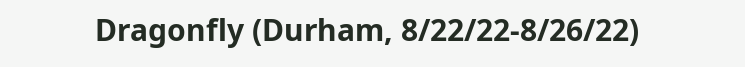Dragonfly (Durham, 8/22/22-8/26/22)